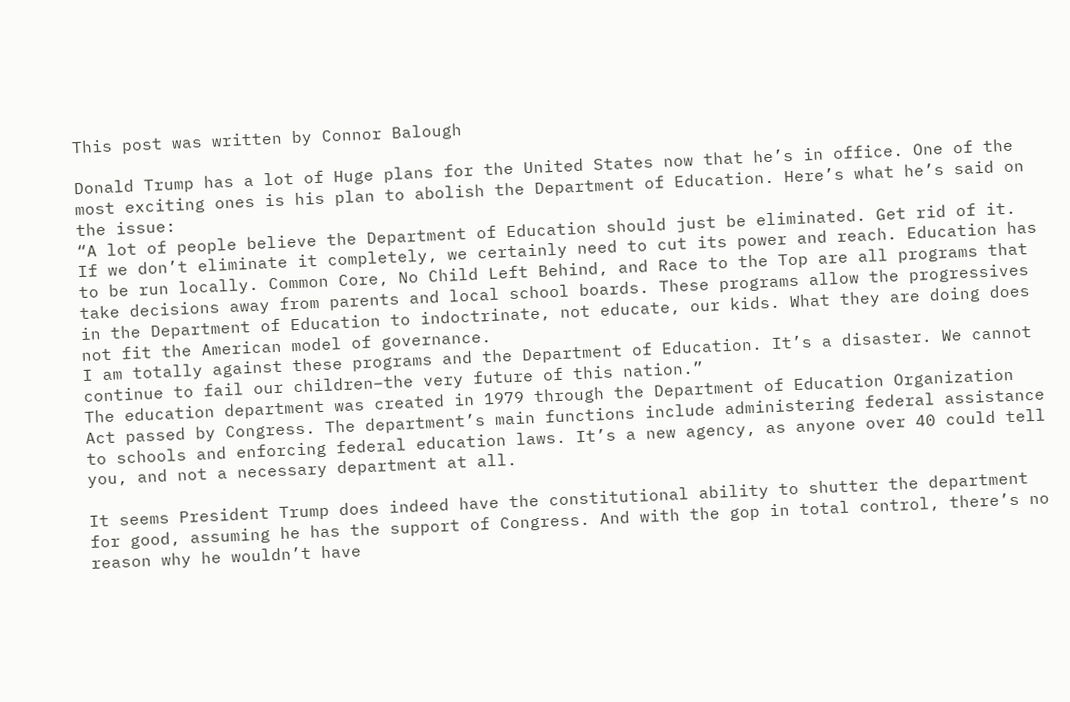This post was written by Connor Balough

Donald Trump has a lot of Huge plans for the United States now that he’s in office. One of the most exciting ones is his plan to abolish the Department of Education. Here’s what he’s said on the issue:
“A lot of people believe the Department of Education should just be eliminated. Get rid of it. If we don’t eliminate it completely, we certainly need to cut its power and reach. Education has to be run locally. Common Core, No Child Left Behind, and Race to the Top are all programs that take decisions away from parents and local school boards. These programs allow the progressives in the Department of Education to indoctrinate, not educate, our kids. What they are doing does not fit the American model of governance.
I am totally against these programs and the Department of Education. It’s a disaster. We cannot continue to fail our children–the very future of this nation.”
The education department was created in 1979 through the Department of Education Organization Act passed by Congress. The department’s main functions include administering federal assistance to schools and enforcing federal education laws. It’s a new agency, as anyone over 40 could tell you, and not a necessary department at all.

It seems President Trump does indeed have the constitutional ability to shutter the department for good, assuming he has the support of Congress. And with the gop in total control, there’s no reason why he wouldn’t have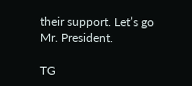their support. Let’s go Mr. President.

TG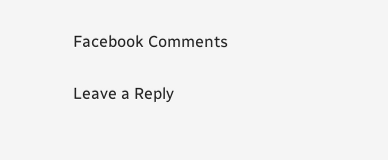Facebook Comments

Leave a Reply